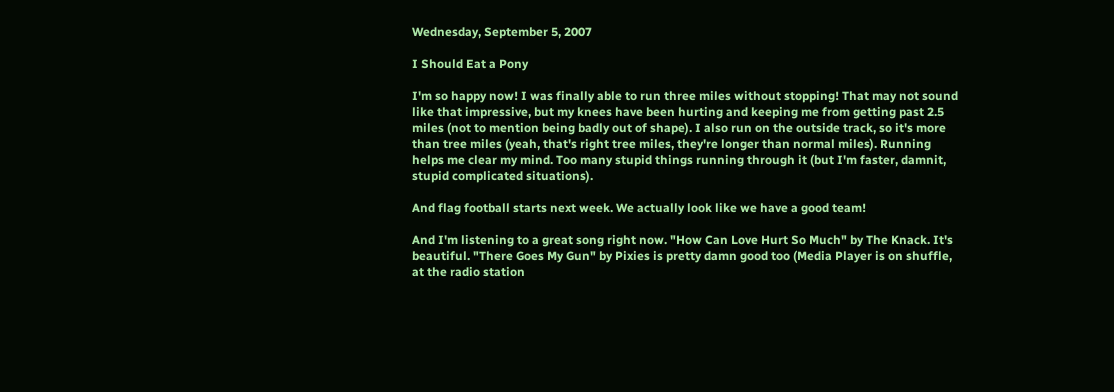Wednesday, September 5, 2007

I Should Eat a Pony

I'm so happy now! I was finally able to run three miles without stopping! That may not sound like that impressive, but my knees have been hurting and keeping me from getting past 2.5 miles (not to mention being badly out of shape). I also run on the outside track, so it's more than tree miles (yeah, that's right tree miles, they're longer than normal miles). Running helps me clear my mind. Too many stupid things running through it (but I'm faster, damnit, stupid complicated situations).

And flag football starts next week. We actually look like we have a good team!

And I'm listening to a great song right now. "How Can Love Hurt So Much" by The Knack. It's beautiful. "There Goes My Gun" by Pixies is pretty damn good too (Media Player is on shuffle, at the radio station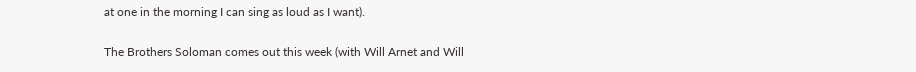at one in the morning I can sing as loud as I want).

The Brothers Soloman comes out this week (with Will Arnet and Will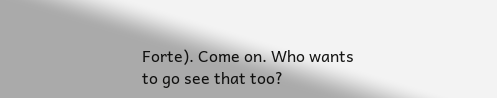Forte). Come on. Who wants to go see that too?